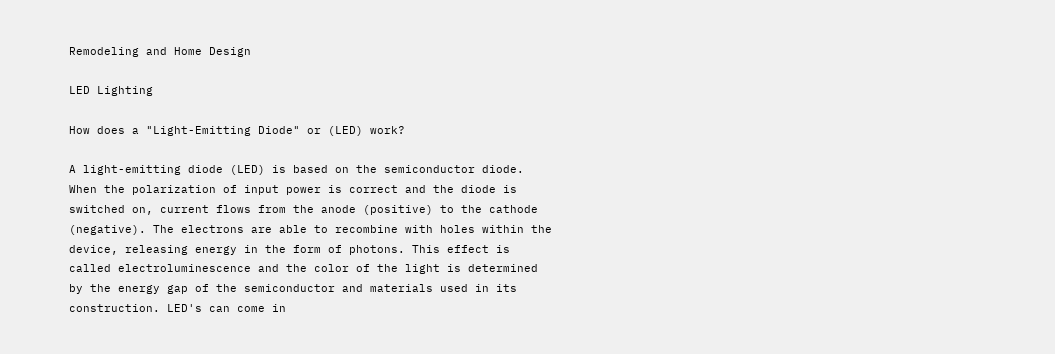Remodeling and Home Design

LED Lighting

How does a "Light-Emitting Diode" or (LED) work?

A light-emitting diode (LED) is based on the semiconductor diode. When the polarization of input power is correct and the diode is switched on, current flows from the anode (positive) to the cathode (negative). The electrons are able to recombine with holes within the device, releasing energy in the form of photons. This effect is called electroluminescence and the color of the light is determined by the energy gap of the semiconductor and materials used in its construction. LED's can come in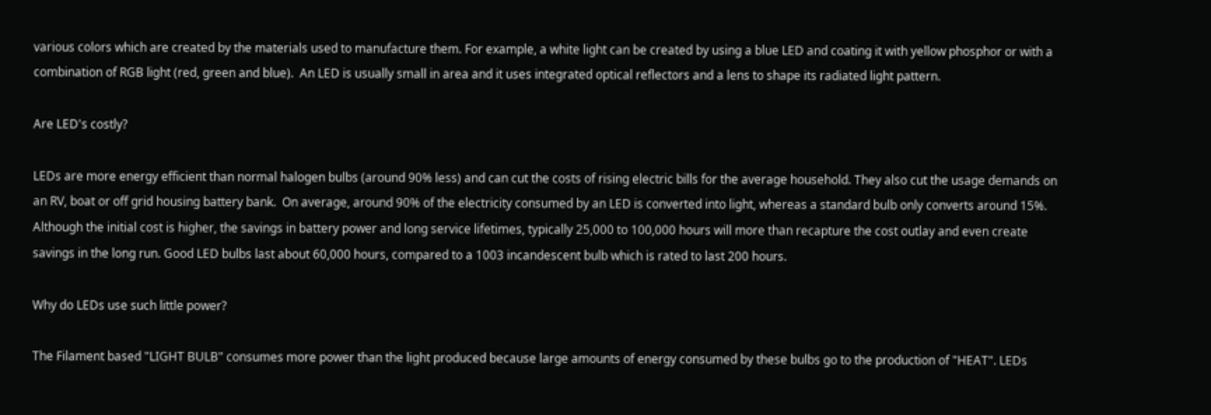various colors which are created by the materials used to manufacture them. For example, a white light can be created by using a blue LED and coating it with yellow phosphor or with a combination of RGB light (red, green and blue).  An LED is usually small in area and it uses integrated optical reflectors and a lens to shape its radiated light pattern.

Are LED's costly?

LEDs are more energy efficient than normal halogen bulbs (around 90% less) and can cut the costs of rising electric bills for the average household. They also cut the usage demands on an RV, boat or off grid housing battery bank.  On average, around 90% of the electricity consumed by an LED is converted into light, whereas a standard bulb only converts around 15%. Although the initial cost is higher, the savings in battery power and long service lifetimes, typically 25,000 to 100,000 hours will more than recapture the cost outlay and even create savings in the long run. Good LED bulbs last about 60,000 hours, compared to a 1003 incandescent bulb which is rated to last 200 hours.

Why do LEDs use such little power?

The Filament based "LIGHT BULB" consumes more power than the light produced because large amounts of energy consumed by these bulbs go to the production of "HEAT". LEDs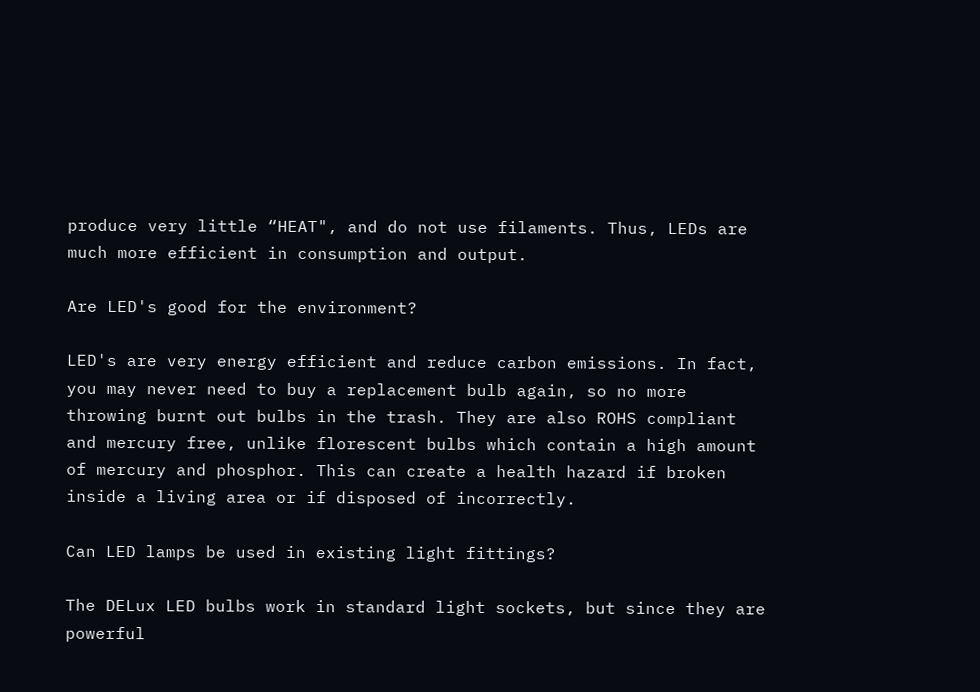produce very little “HEAT", and do not use filaments. Thus, LEDs are much more efficient in consumption and output.

Are LED's good for the environment?

LED's are very energy efficient and reduce carbon emissions. In fact, you may never need to buy a replacement bulb again, so no more throwing burnt out bulbs in the trash. They are also ROHS compliant and mercury free, unlike florescent bulbs which contain a high amount of mercury and phosphor. This can create a health hazard if broken inside a living area or if disposed of incorrectly.

Can LED lamps be used in existing light fittings?

The DELux LED bulbs work in standard light sockets, but since they are powerful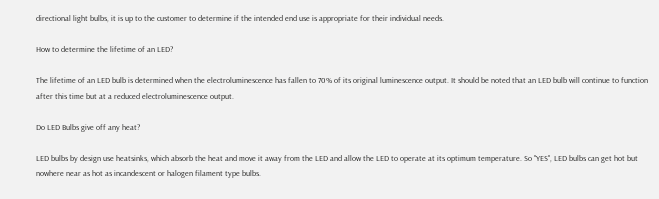directional light bulbs, it is up to the customer to determine if the intended end use is appropriate for their individual needs.

How to determine the lifetime of an LED?

The lifetime of an LED bulb is determined when the electroluminescence has fallen to 70% of its original luminescence output. It should be noted that an LED bulb will continue to function after this time but at a reduced electroluminescence output.

Do LED Bulbs give off any heat?

LED bulbs by design use heatsinks, which absorb the heat and move it away from the LED and allow the LED to operate at its optimum temperature. So "YES", LED bulbs can get hot but nowhere near as hot as incandescent or halogen filament type bulbs.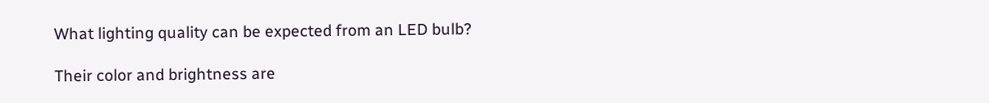What lighting quality can be expected from an LED bulb?

Their color and brightness are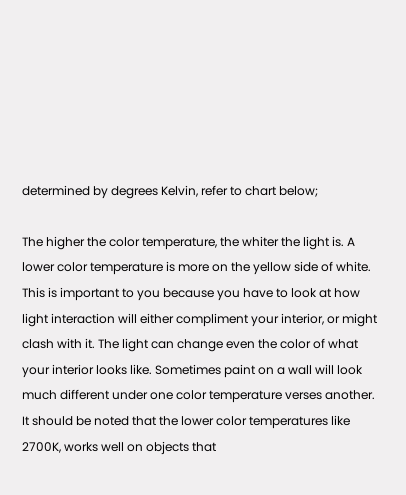determined by degrees Kelvin, refer to chart below;

The higher the color temperature, the whiter the light is. A lower color temperature is more on the yellow side of white. This is important to you because you have to look at how light interaction will either compliment your interior, or might clash with it. The light can change even the color of what your interior looks like. Sometimes paint on a wall will look much different under one color temperature verses another. It should be noted that the lower color temperatures like 2700K, works well on objects that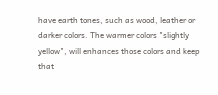have earth tones, such as wood, leather or darker colors. The warmer colors "slightly yellow", will enhances those colors and keep that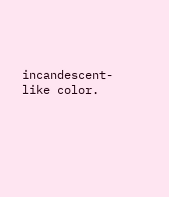incandescent-like color.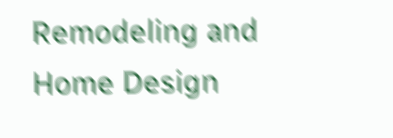Remodeling and Home Design